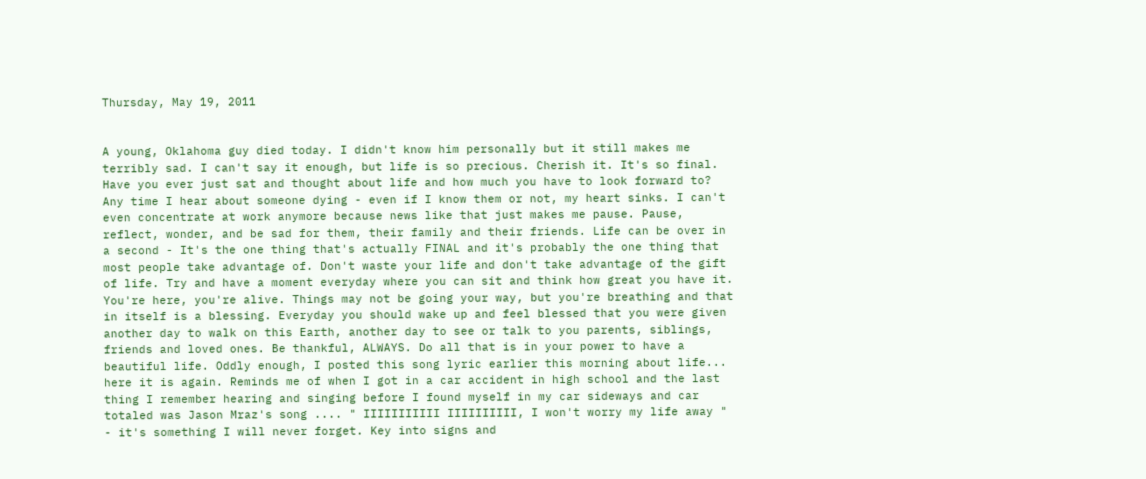Thursday, May 19, 2011


A young, Oklahoma guy died today. I didn't know him personally but it still makes me terribly sad. I can't say it enough, but life is so precious. Cherish it. It's so final. Have you ever just sat and thought about life and how much you have to look forward to? Any time I hear about someone dying - even if I know them or not, my heart sinks. I can't even concentrate at work anymore because news like that just makes me pause. Pause, reflect, wonder, and be sad for them, their family and their friends. Life can be over in a second - It's the one thing that's actually FINAL and it's probably the one thing that most people take advantage of. Don't waste your life and don't take advantage of the gift of life. Try and have a moment everyday where you can sit and think how great you have it. You're here, you're alive. Things may not be going your way, but you're breathing and that in itself is a blessing. Everyday you should wake up and feel blessed that you were given another day to walk on this Earth, another day to see or talk to you parents, siblings, friends and loved ones. Be thankful, ALWAYS. Do all that is in your power to have a beautiful life. Oddly enough, I posted this song lyric earlier this morning about life... here it is again. Reminds me of when I got in a car accident in high school and the last thing I remember hearing and singing before I found myself in my car sideways and car totaled was Jason Mraz's song .... " IIIIIIIIIII IIIIIIIIII, I won't worry my life away " - it's something I will never forget. Key into signs and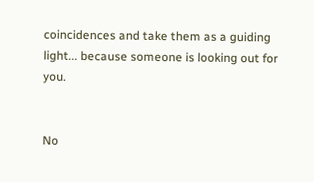coincidences and take them as a guiding light... because someone is looking out for you.


No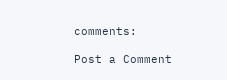comments:

Post a Comment